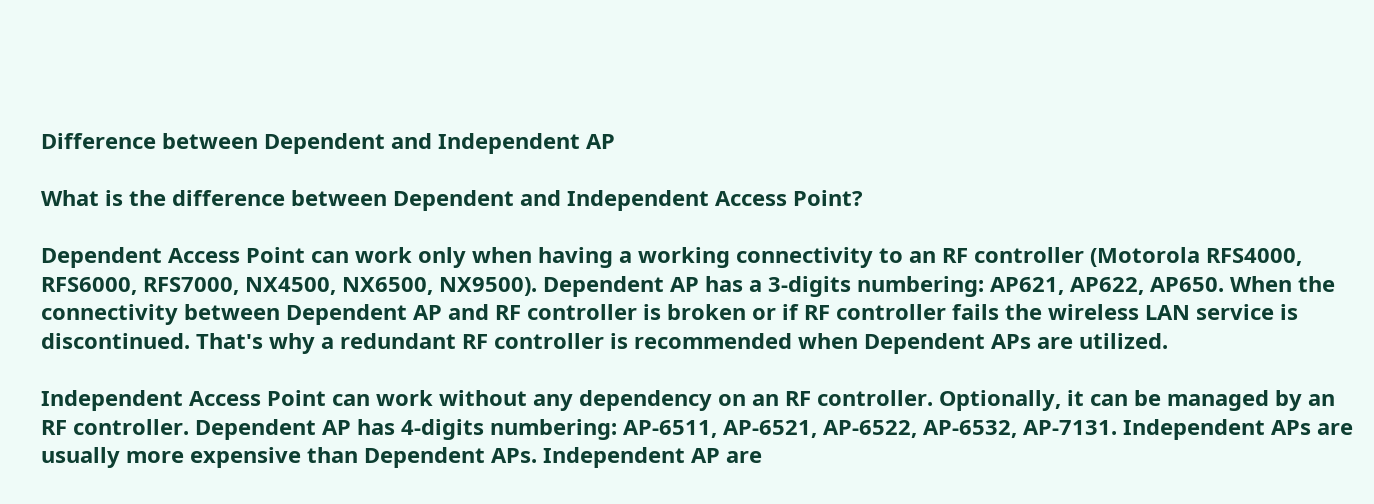Difference between Dependent and Independent AP

What is the difference between Dependent and Independent Access Point?

Dependent Access Point can work only when having a working connectivity to an RF controller (Motorola RFS4000, RFS6000, RFS7000, NX4500, NX6500, NX9500). Dependent AP has a 3-digits numbering: AP621, AP622, AP650. When the connectivity between Dependent AP and RF controller is broken or if RF controller fails the wireless LAN service is discontinued. That's why a redundant RF controller is recommended when Dependent APs are utilized.

Independent Access Point can work without any dependency on an RF controller. Optionally, it can be managed by an RF controller. Dependent AP has 4-digits numbering: AP-6511, AP-6521, AP-6522, AP-6532, AP-7131. Independent APs are usually more expensive than Dependent APs. Independent AP are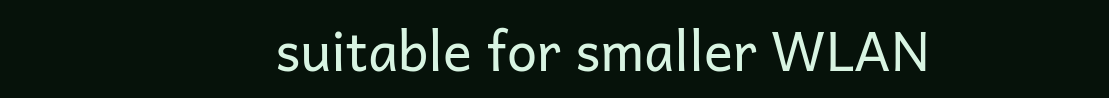suitable for smaller WLAN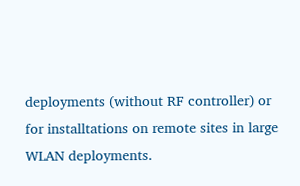deployments (without RF controller) or for installtations on remote sites in large WLAN deployments.